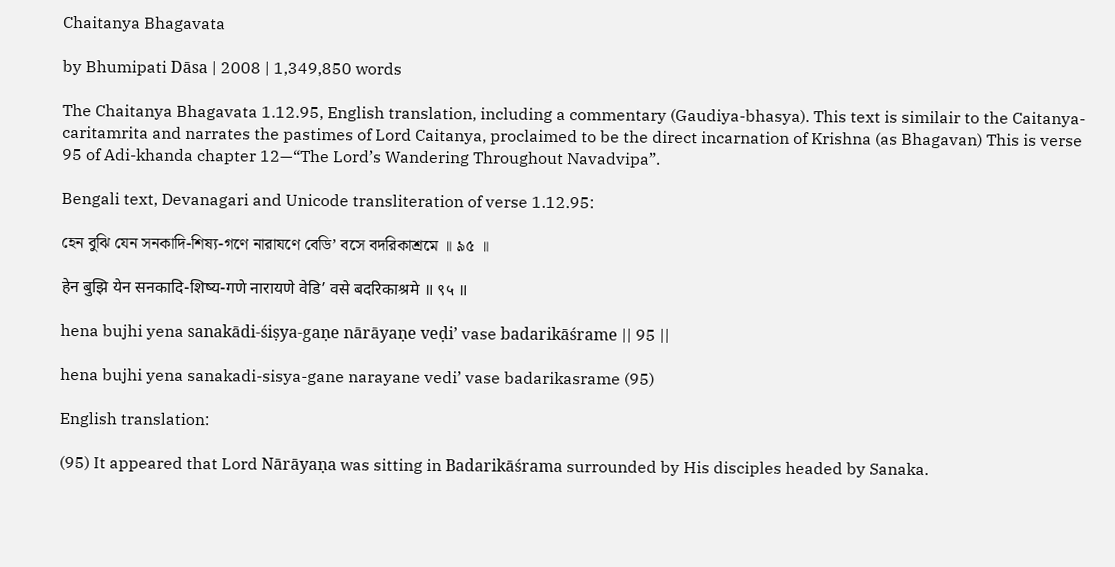Chaitanya Bhagavata

by Bhumipati Dāsa | 2008 | 1,349,850 words

The Chaitanya Bhagavata 1.12.95, English translation, including a commentary (Gaudiya-bhasya). This text is similair to the Caitanya-caritamrita and narrates the pastimes of Lord Caitanya, proclaimed to be the direct incarnation of Krishna (as Bhagavan) This is verse 95 of Adi-khanda chapter 12—“The Lord’s Wandering Throughout Navadvipa”.

Bengali text, Devanagari and Unicode transliteration of verse 1.12.95:

হেন বুঝি যেন সনকাদি-শিষ্য-গণে নারাযণে বেডি’ বসে বদরিকাশ্রমে ॥ ৯৫ ॥

हेन बुझि येन सनकादि-शिष्य-गणे नारायणे वेडि’ वसे बदरिकाश्रमे ॥ ९५ ॥

hena bujhi yena sanakādi-śiṣya-gaṇe nārāyaṇe veḍi’ vase badarikāśrame || 95 ||

hena bujhi yena sanakadi-sisya-gane narayane vedi’ vase badarikasrame (95)

English translation:

(95) It appeared that Lord Nārāyaṇa was sitting in Badarikāśrama surrounded by His disciples headed by Sanaka.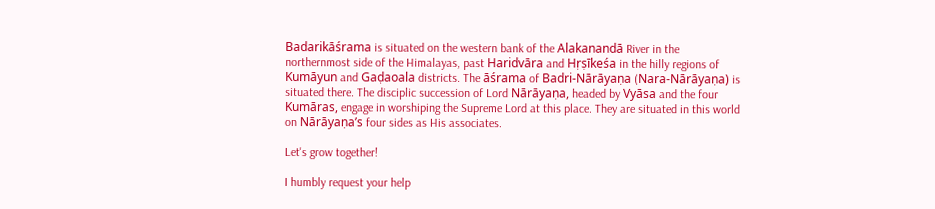Badarikāśrama is situated on the western bank of the Alakanandā River in the northernmost side of the Himalayas, past Haridvāra and Hṛṣīkeśa in the hilly regions of Kumāyun and Gaḍaoala districts. The āśrama of Badri-Nārāyaṇa (Nara-Nārāyaṇa) is situated there. The disciplic succession of Lord Nārāyaṇa, headed by Vyāsa and the four Kumāras, engage in worshiping the Supreme Lord at this place. They are situated in this world on Nārāyaṇa’s four sides as His associates.

Let's grow together!

I humbly request your help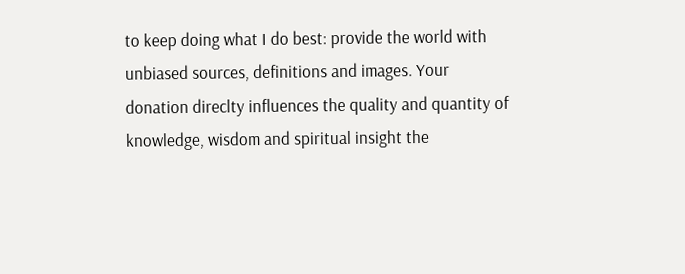to keep doing what I do best: provide the world with unbiased sources, definitions and images. Your donation direclty influences the quality and quantity of knowledge, wisdom and spiritual insight the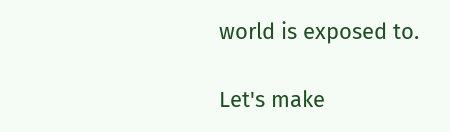world is exposed to.

Let's make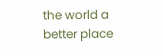the world a better place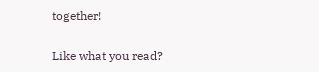together!

Like what you read?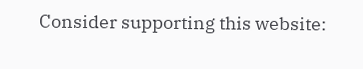Consider supporting this website: